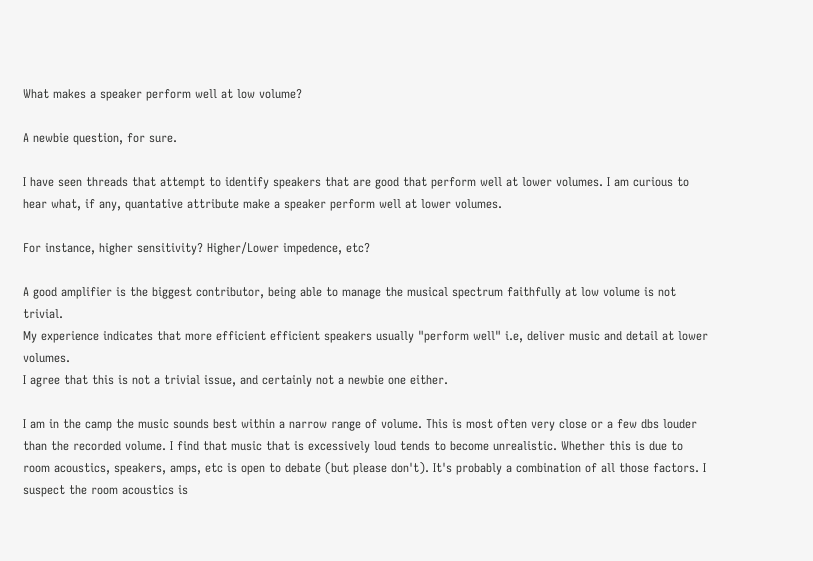What makes a speaker perform well at low volume?

A newbie question, for sure.

I have seen threads that attempt to identify speakers that are good that perform well at lower volumes. I am curious to hear what, if any, quantative attribute make a speaker perform well at lower volumes.

For instance, higher sensitivity? Higher/Lower impedence, etc?

A good amplifier is the biggest contributor, being able to manage the musical spectrum faithfully at low volume is not trivial.
My experience indicates that more efficient efficient speakers usually "perform well" i.e, deliver music and detail at lower volumes.
I agree that this is not a trivial issue, and certainly not a newbie one either.

I am in the camp the music sounds best within a narrow range of volume. This is most often very close or a few dbs louder than the recorded volume. I find that music that is excessively loud tends to become unrealistic. Whether this is due to room acoustics, speakers, amps, etc is open to debate (but please don't). It's probably a combination of all those factors. I suspect the room acoustics is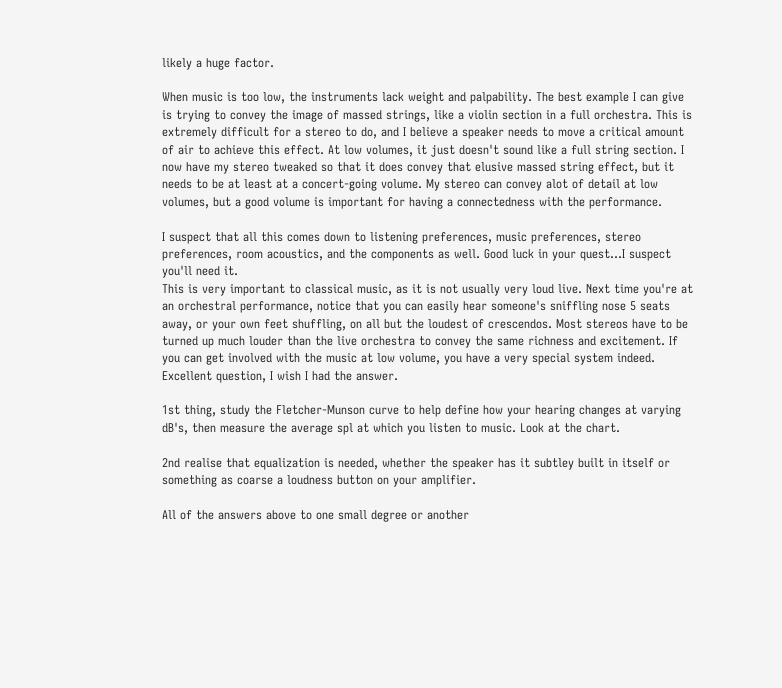likely a huge factor.

When music is too low, the instruments lack weight and palpability. The best example I can give is trying to convey the image of massed strings, like a violin section in a full orchestra. This is extremely difficult for a stereo to do, and I believe a speaker needs to move a critical amount of air to achieve this effect. At low volumes, it just doesn't sound like a full string section. I now have my stereo tweaked so that it does convey that elusive massed string effect, but it needs to be at least at a concert-going volume. My stereo can convey alot of detail at low volumes, but a good volume is important for having a connectedness with the performance.

I suspect that all this comes down to listening preferences, music preferences, stereo preferences, room acoustics, and the components as well. Good luck in your quest...I suspect you'll need it.
This is very important to classical music, as it is not usually very loud live. Next time you're at an orchestral performance, notice that you can easily hear someone's sniffling nose 5 seats away, or your own feet shuffling, on all but the loudest of crescendos. Most stereos have to be turned up much louder than the live orchestra to convey the same richness and excitement. If you can get involved with the music at low volume, you have a very special system indeed.
Excellent question, I wish I had the answer.

1st thing, study the Fletcher-Munson curve to help define how your hearing changes at varying dB's, then measure the average spl at which you listen to music. Look at the chart.

2nd realise that equalization is needed, whether the speaker has it subtley built in itself or something as coarse a loudness button on your amplifier.

All of the answers above to one small degree or another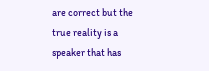are correct but the true reality is a speaker that has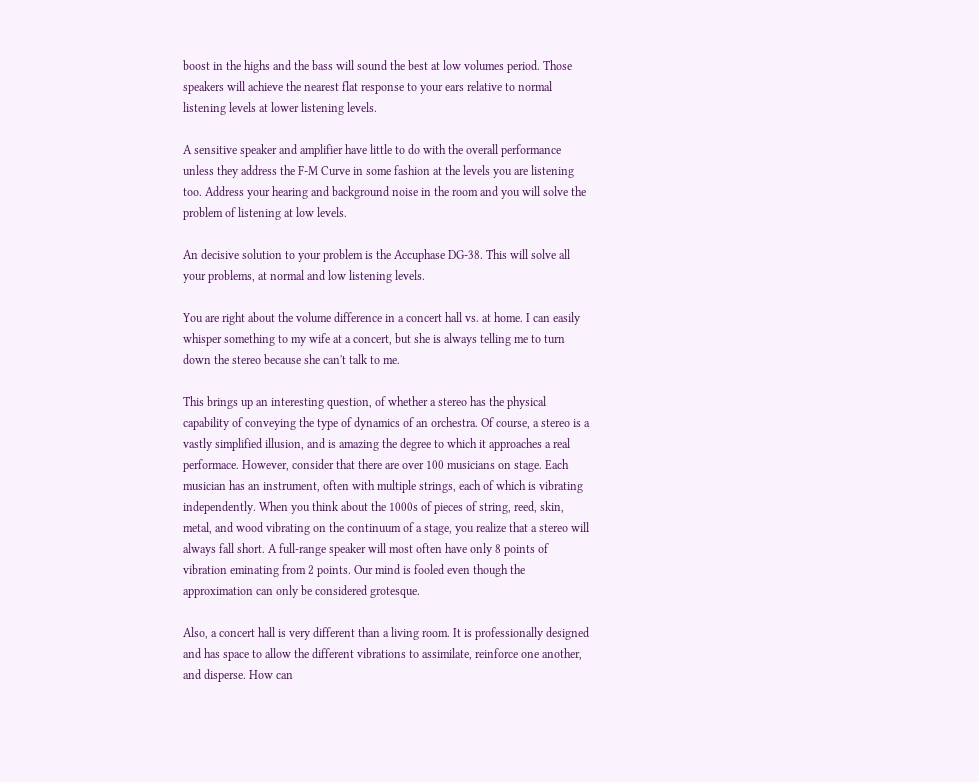boost in the highs and the bass will sound the best at low volumes period. Those speakers will achieve the nearest flat response to your ears relative to normal listening levels at lower listening levels.

A sensitive speaker and amplifier have little to do with the overall performance unless they address the F-M Curve in some fashion at the levels you are listening too. Address your hearing and background noise in the room and you will solve the problem of listening at low levels.

An decisive solution to your problem is the Accuphase DG-38. This will solve all your problems, at normal and low listening levels.

You are right about the volume difference in a concert hall vs. at home. I can easily whisper something to my wife at a concert, but she is always telling me to turn down the stereo because she can't talk to me.

This brings up an interesting question, of whether a stereo has the physical capability of conveying the type of dynamics of an orchestra. Of course, a stereo is a vastly simplified illusion, and is amazing the degree to which it approaches a real performace. However, consider that there are over 100 musicians on stage. Each musician has an instrument, often with multiple strings, each of which is vibrating independently. When you think about the 1000s of pieces of string, reed, skin, metal, and wood vibrating on the continuum of a stage, you realize that a stereo will always fall short. A full-range speaker will most often have only 8 points of vibration eminating from 2 points. Our mind is fooled even though the approximation can only be considered grotesque.

Also, a concert hall is very different than a living room. It is professionally designed and has space to allow the different vibrations to assimilate, reinforce one another, and disperse. How can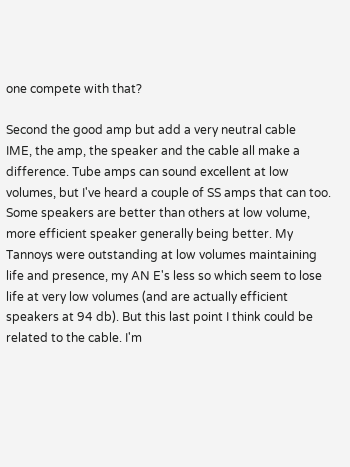one compete with that?

Second the good amp but add a very neutral cable
IME, the amp, the speaker and the cable all make a difference. Tube amps can sound excellent at low volumes, but I've heard a couple of SS amps that can too. Some speakers are better than others at low volume, more efficient speaker generally being better. My Tannoys were outstanding at low volumes maintaining life and presence, my AN E's less so which seem to lose life at very low volumes (and are actually efficient speakers at 94 db). But this last point I think could be related to the cable. I'm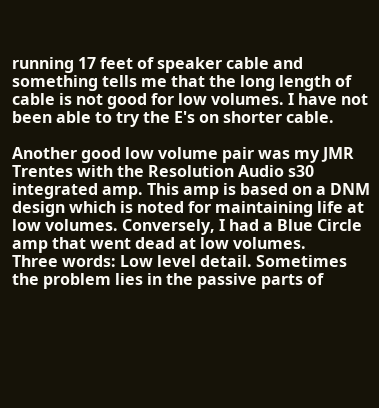running 17 feet of speaker cable and something tells me that the long length of cable is not good for low volumes. I have not been able to try the E's on shorter cable.

Another good low volume pair was my JMR Trentes with the Resolution Audio s30 integrated amp. This amp is based on a DNM design which is noted for maintaining life at low volumes. Conversely, I had a Blue Circle amp that went dead at low volumes.
Three words: Low level detail. Sometimes the problem lies in the passive parts of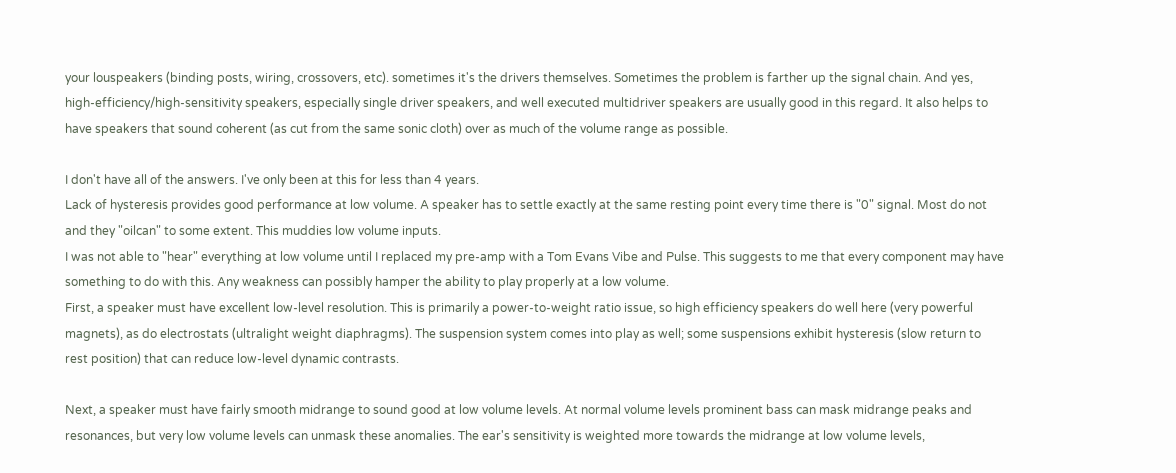your louspeakers (binding posts, wiring, crossovers, etc). sometimes it's the drivers themselves. Sometimes the problem is farther up the signal chain. And yes, high-efficiency/high-sensitivity speakers, especially single driver speakers, and well executed multidriver speakers are usually good in this regard. It also helps to have speakers that sound coherent (as cut from the same sonic cloth) over as much of the volume range as possible.

I don't have all of the answers. I've only been at this for less than 4 years.
Lack of hysteresis provides good performance at low volume. A speaker has to settle exactly at the same resting point every time there is "0" signal. Most do not and they "oilcan" to some extent. This muddies low volume inputs.
I was not able to "hear" everything at low volume until I replaced my pre-amp with a Tom Evans Vibe and Pulse. This suggests to me that every component may have something to do with this. Any weakness can possibly hamper the ability to play properly at a low volume.
First, a speaker must have excellent low-level resolution. This is primarily a power-to-weight ratio issue, so high efficiency speakers do well here (very powerful magnets), as do electrostats (ultralight weight diaphragms). The suspension system comes into play as well; some suspensions exhibit hysteresis (slow return to rest position) that can reduce low-level dynamic contrasts.

Next, a speaker must have fairly smooth midrange to sound good at low volume levels. At normal volume levels prominent bass can mask midrange peaks and resonances, but very low volume levels can unmask these anomalies. The ear's sensitivity is weighted more towards the midrange at low volume levels,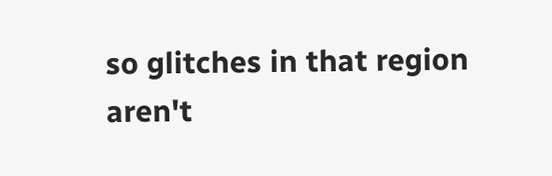so glitches in that region aren't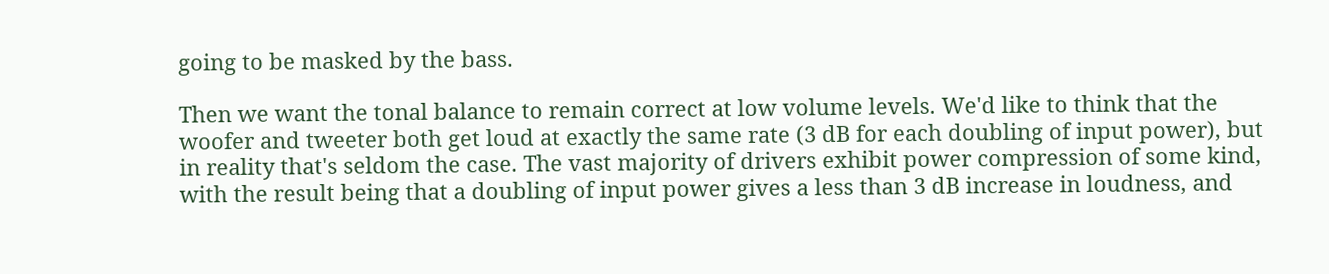going to be masked by the bass.

Then we want the tonal balance to remain correct at low volume levels. We'd like to think that the woofer and tweeter both get loud at exactly the same rate (3 dB for each doubling of input power), but in reality that's seldom the case. The vast majority of drivers exhibit power compression of some kind, with the result being that a doubling of input power gives a less than 3 dB increase in loudness, and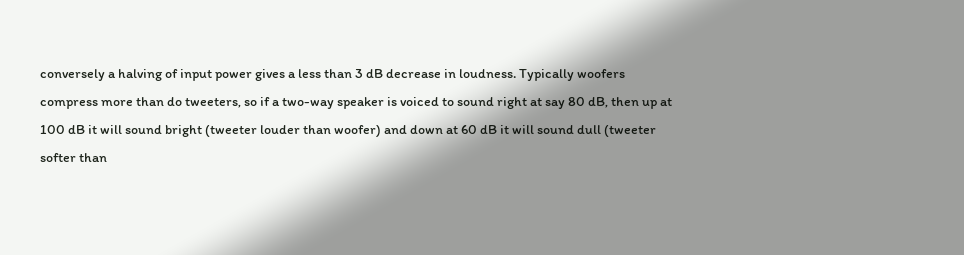conversely a halving of input power gives a less than 3 dB decrease in loudness. Typically woofers compress more than do tweeters, so if a two-way speaker is voiced to sound right at say 80 dB, then up at 100 dB it will sound bright (tweeter louder than woofer) and down at 60 dB it will sound dull (tweeter softer than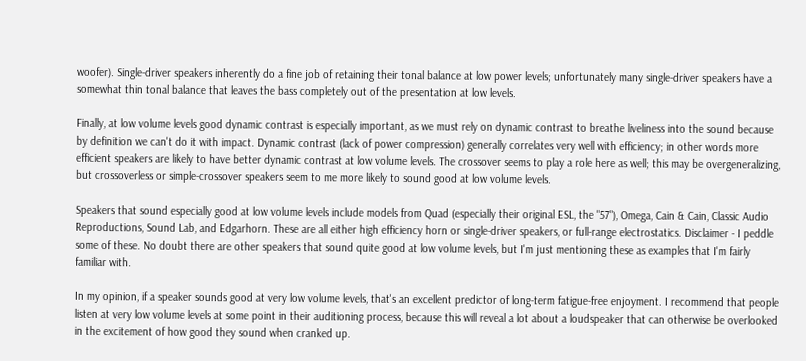woofer). Single-driver speakers inherently do a fine job of retaining their tonal balance at low power levels; unfortunately many single-driver speakers have a somewhat thin tonal balance that leaves the bass completely out of the presentation at low levels.

Finally, at low volume levels good dynamic contrast is especially important, as we must rely on dynamic contrast to breathe liveliness into the sound because by definition we can't do it with impact. Dynamic contrast (lack of power compression) generally correlates very well with efficiency; in other words more efficient speakers are likely to have better dynamic contrast at low volume levels. The crossover seems to play a role here as well; this may be overgeneralizing, but crossoverless or simple-crossover speakers seem to me more likely to sound good at low volume levels.

Speakers that sound especially good at low volume levels include models from Quad (especially their original ESL, the "57"), Omega, Cain & Cain, Classic Audio Reproductions, Sound Lab, and Edgarhorn. These are all either high efficiency horn or single-driver speakers, or full-range electrostatics. Disclaimer - I peddle some of these. No doubt there are other speakers that sound quite good at low volume levels, but I'm just mentioning these as examples that I'm fairly familiar with.

In my opinion, if a speaker sounds good at very low volume levels, that's an excellent predictor of long-term fatigue-free enjoyment. I recommend that people listen at very low volume levels at some point in their auditioning process, because this will reveal a lot about a loudspeaker that can otherwise be overlooked in the excitement of how good they sound when cranked up.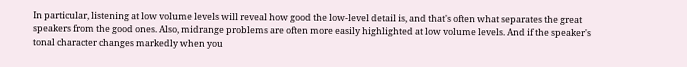In particular, listening at low volume levels will reveal how good the low-level detail is, and that's often what separates the great speakers from the good ones. Also, midrange problems are often more easily highlighted at low volume levels. And if the speaker's tonal character changes markedly when you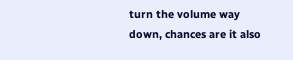turn the volume way down, chances are it also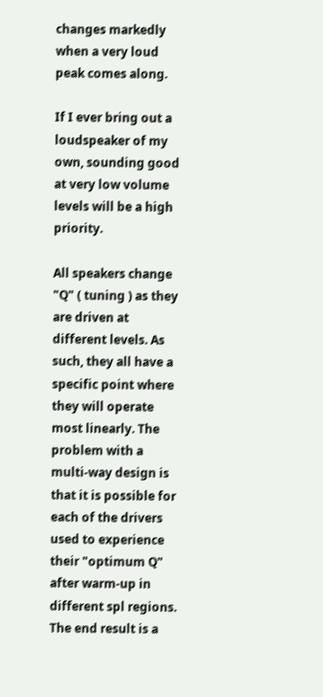changes markedly when a very loud peak comes along.

If I ever bring out a loudspeaker of my own, sounding good at very low volume levels will be a high priority.

All speakers change "Q" ( tuning ) as they are driven at different levels. As such, they all have a specific point where they will operate most linearly. The problem with a multi-way design is that it is possible for each of the drivers used to experience their "optimum Q" after warm-up in different spl regions. The end result is a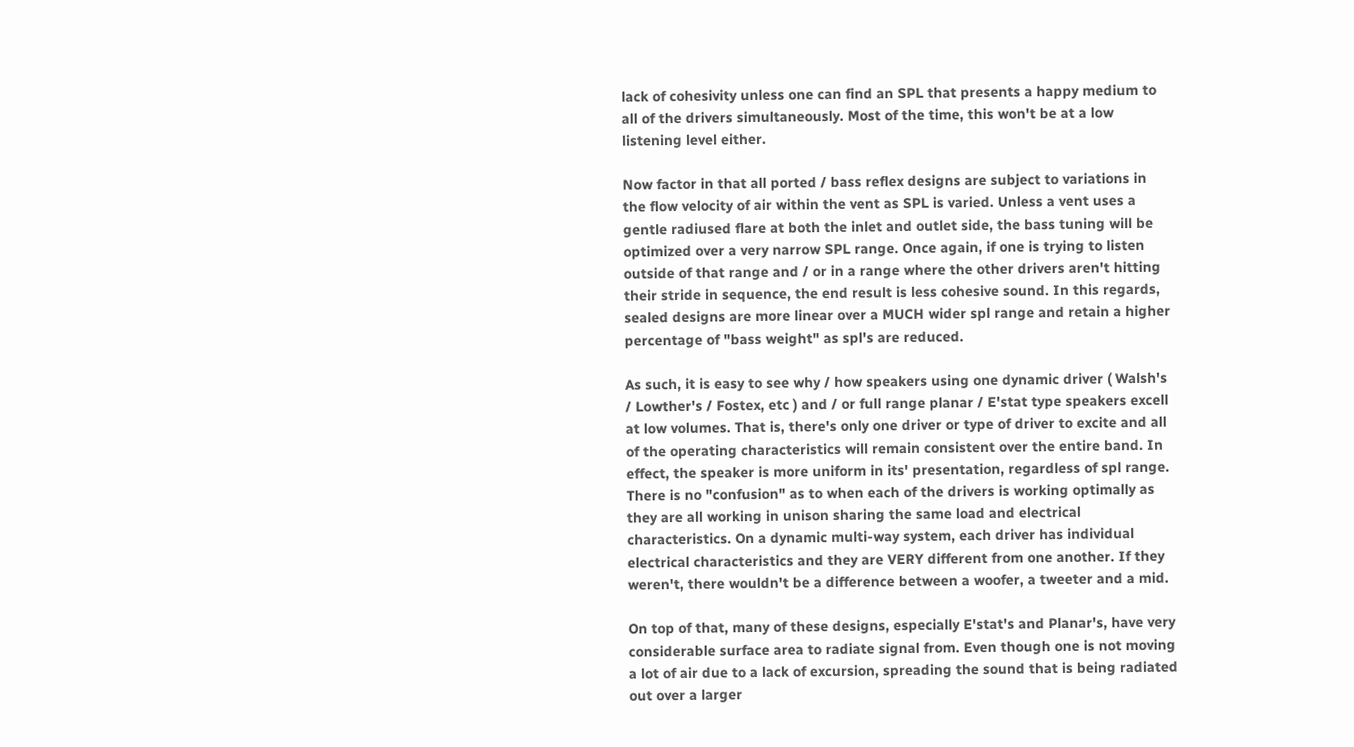lack of cohesivity unless one can find an SPL that presents a happy medium to all of the drivers simultaneously. Most of the time, this won't be at a low listening level either.

Now factor in that all ported / bass reflex designs are subject to variations in the flow velocity of air within the vent as SPL is varied. Unless a vent uses a gentle radiused flare at both the inlet and outlet side, the bass tuning will be optimized over a very narrow SPL range. Once again, if one is trying to listen outside of that range and / or in a range where the other drivers aren't hitting their stride in sequence, the end result is less cohesive sound. In this regards, sealed designs are more linear over a MUCH wider spl range and retain a higher percentage of "bass weight" as spl's are reduced.

As such, it is easy to see why / how speakers using one dynamic driver ( Walsh's / Lowther's / Fostex, etc ) and / or full range planar / E'stat type speakers excell at low volumes. That is, there's only one driver or type of driver to excite and all of the operating characteristics will remain consistent over the entire band. In effect, the speaker is more uniform in its' presentation, regardless of spl range. There is no "confusion" as to when each of the drivers is working optimally as they are all working in unison sharing the same load and electrical characteristics. On a dynamic multi-way system, each driver has individual electrical characteristics and they are VERY different from one another. If they weren't, there wouldn't be a difference between a woofer, a tweeter and a mid.

On top of that, many of these designs, especially E'stat's and Planar's, have very considerable surface area to radiate signal from. Even though one is not moving a lot of air due to a lack of excursion, spreading the sound that is being radiated out over a larger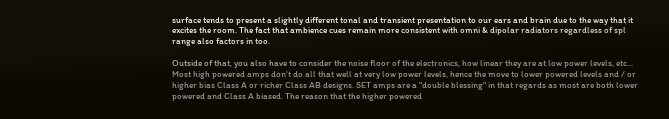surface tends to present a slightly different tonal and transient presentation to our ears and brain due to the way that it excites the room. The fact that ambience cues remain more consistent with omni & dipolar radiators regardless of spl range also factors in too.

Outside of that, you also have to consider the noise floor of the electronics, how linear they are at low power levels, etc... Most high powered amps don't do all that well at very low power levels, hence the move to lower powered levels and / or higher bias Class A or richer Class AB designs. SET amps are a "double blessing" in that regards as most are both lower powered and Class A biased. The reason that the higher powered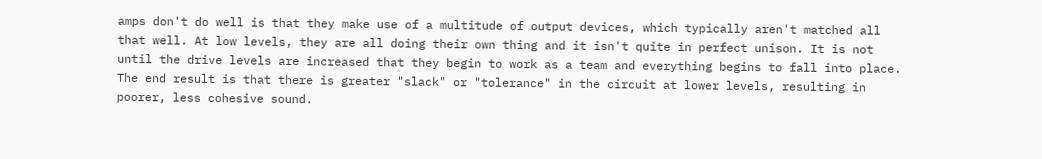amps don't do well is that they make use of a multitude of output devices, which typically aren't matched all that well. At low levels, they are all doing their own thing and it isn't quite in perfect unison. It is not until the drive levels are increased that they begin to work as a team and everything begins to fall into place. The end result is that there is greater "slack" or "tolerance" in the circuit at lower levels, resulting in poorer, less cohesive sound.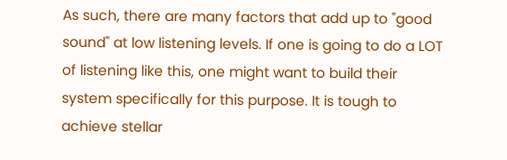As such, there are many factors that add up to "good sound" at low listening levels. If one is going to do a LOT of listening like this, one might want to build their system specifically for this purpose. It is tough to achieve stellar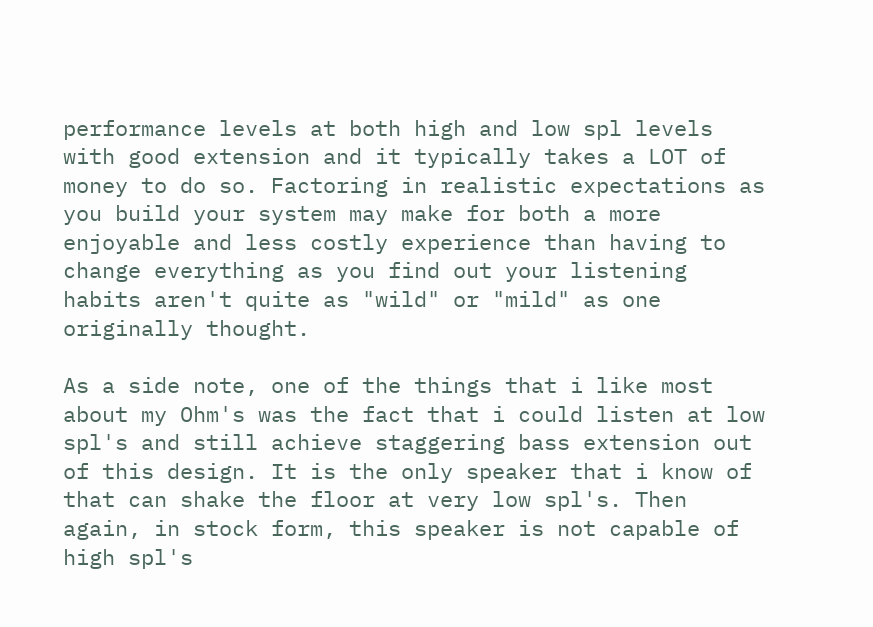performance levels at both high and low spl levels with good extension and it typically takes a LOT of money to do so. Factoring in realistic expectations as you build your system may make for both a more enjoyable and less costly experience than having to change everything as you find out your listening habits aren't quite as "wild" or "mild" as one originally thought.

As a side note, one of the things that i like most about my Ohm's was the fact that i could listen at low spl's and still achieve staggering bass extension out of this design. It is the only speaker that i know of that can shake the floor at very low spl's. Then again, in stock form, this speaker is not capable of high spl's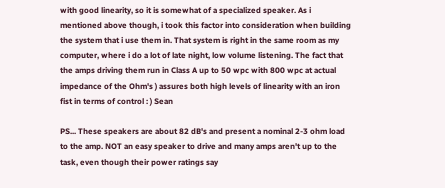with good linearity, so it is somewhat of a specialized speaker. As i mentioned above though, i took this factor into consideration when building the system that i use them in. That system is right in the same room as my computer, where i do a lot of late night, low volume listening. The fact that the amps driving them run in Class A up to 50 wpc with 800 wpc at actual impedance of the Ohm's ) assures both high levels of linearity with an iron fist in terms of control : ) Sean

PS... These speakers are about 82 dB's and present a nominal 2-3 ohm load to the amp. NOT an easy speaker to drive and many amps aren't up to the task, even though their power ratings say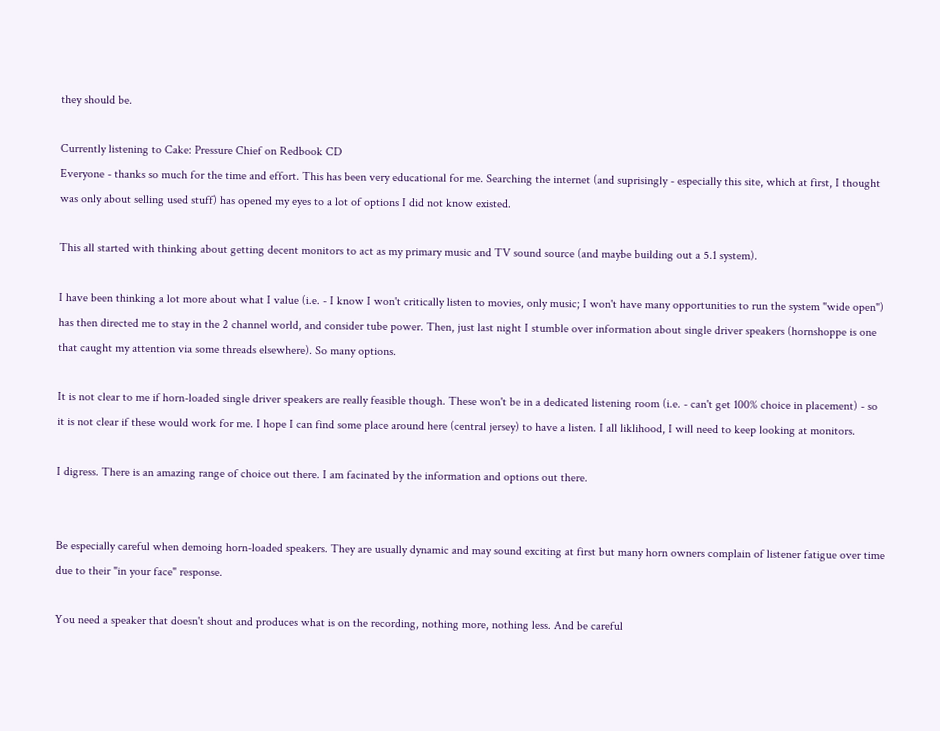they should be.

Currently listening to Cake: Pressure Chief on Redbook CD
Everyone - thanks so much for the time and effort. This has been very educational for me. Searching the internet (and suprisingly - especially this site, which at first, I thought was only about selling used stuff) has opened my eyes to a lot of options I did not know existed.

This all started with thinking about getting decent monitors to act as my primary music and TV sound source (and maybe building out a 5.1 system).

I have been thinking a lot more about what I value (i.e. - I know I won't critically listen to movies, only music; I won't have many opportunities to run the system "wide open") has then directed me to stay in the 2 channel world, and consider tube power. Then, just last night I stumble over information about single driver speakers (hornshoppe is one that caught my attention via some threads elsewhere). So many options.

It is not clear to me if horn-loaded single driver speakers are really feasible though. These won't be in a dedicated listening room (i.e. - can't get 100% choice in placement) - so it is not clear if these would work for me. I hope I can find some place around here (central jersey) to have a listen. I all liklihood, I will need to keep looking at monitors.

I digress. There is an amazing range of choice out there. I am facinated by the information and options out there.


Be especially careful when demoing horn-loaded speakers. They are usually dynamic and may sound exciting at first but many horn owners complain of listener fatigue over time due to their "in your face" response.

You need a speaker that doesn't shout and produces what is on the recording, nothing more, nothing less. And be careful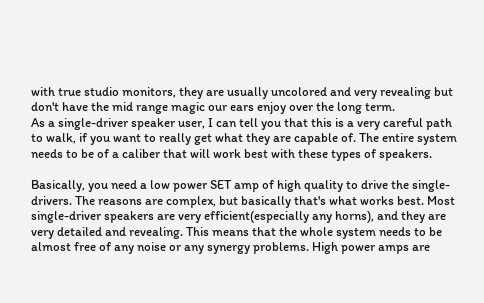with true studio monitors, they are usually uncolored and very revealing but don't have the mid range magic our ears enjoy over the long term.
As a single-driver speaker user, I can tell you that this is a very careful path to walk, if you want to really get what they are capable of. The entire system needs to be of a caliber that will work best with these types of speakers.

Basically, you need a low power SET amp of high quality to drive the single-drivers. The reasons are complex, but basically that's what works best. Most single-driver speakers are very efficient(especially any horns), and they are very detailed and revealing. This means that the whole system needs to be almost free of any noise or any synergy problems. High power amps are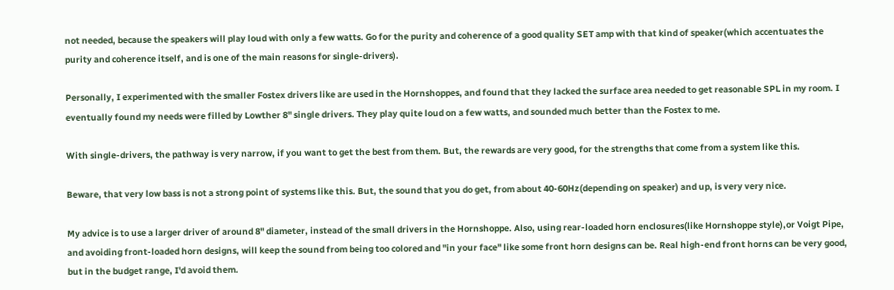not needed, because the speakers will play loud with only a few watts. Go for the purity and coherence of a good quality SET amp with that kind of speaker(which accentuates the purity and coherence itself, and is one of the main reasons for single-drivers).

Personally, I experimented with the smaller Fostex drivers like are used in the Hornshoppes, and found that they lacked the surface area needed to get reasonable SPL in my room. I eventually found my needs were filled by Lowther 8" single drivers. They play quite loud on a few watts, and sounded much better than the Fostex to me.

With single-drivers, the pathway is very narrow, if you want to get the best from them. But, the rewards are very good, for the strengths that come from a system like this.

Beware, that very low bass is not a strong point of systems like this. But, the sound that you do get, from about 40-60Hz(depending on speaker) and up, is very very nice.

My advice is to use a larger driver of around 8" diameter, instead of the small drivers in the Hornshoppe. Also, using rear-loaded horn enclosures(like Hornshoppe style),or Voigt Pipe, and avoiding front-loaded horn designs, will keep the sound from being too colored and "in your face" like some front horn designs can be. Real high-end front horns can be very good, but in the budget range, I'd avoid them.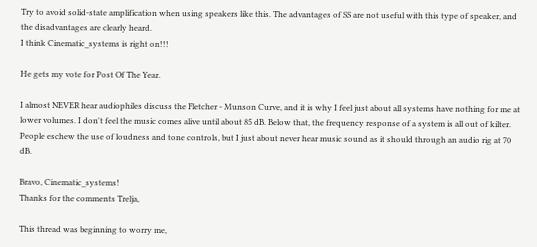Try to avoid solid-state amplification when using speakers like this. The advantages of SS are not useful with this type of speaker, and the disadvantages are clearly heard.
I think Cinematic_systems is right on!!!

He gets my vote for Post Of The Year.

I almost NEVER hear audiophiles discuss the Fletcher - Munson Curve, and it is why I feel just about all systems have nothing for me at lower volumes. I don't feel the music comes alive until about 85 dB. Below that, the frequency response of a system is all out of kilter. People eschew the use of loudness and tone controls, but I just about never hear music sound as it should through an audio rig at 70 dB.

Bravo, Cinematic_systems!
Thanks for the comments Trelja,

This thread was beginning to worry me,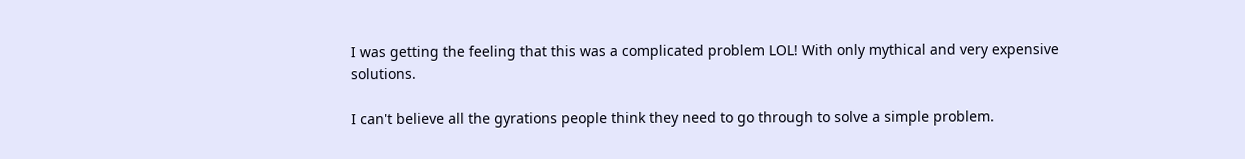I was getting the feeling that this was a complicated problem LOL! With only mythical and very expensive solutions.

I can't believe all the gyrations people think they need to go through to solve a simple problem.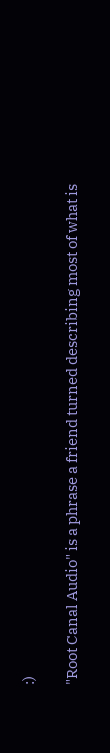:)

"Root Canal Audio" is a phrase a friend turned describing most of what is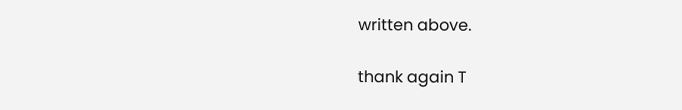written above.

thank again T